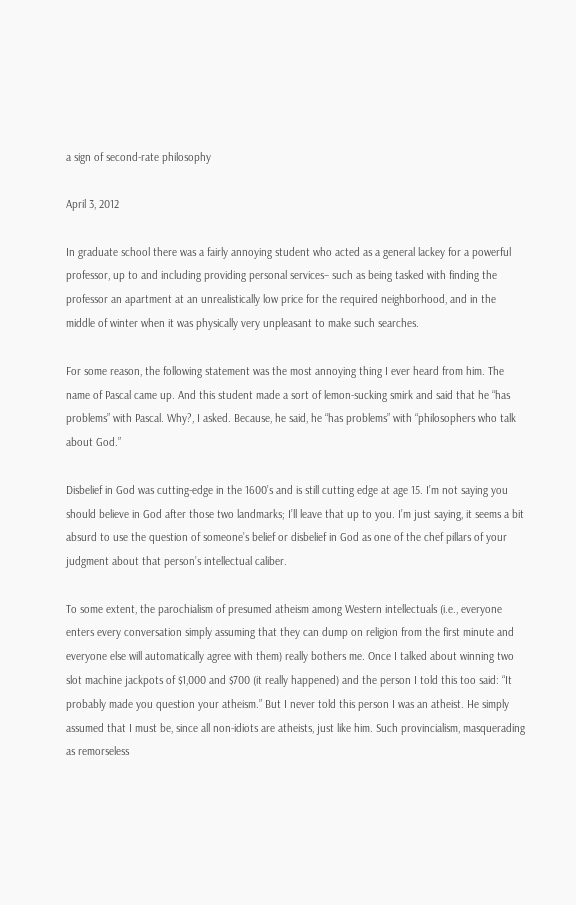a sign of second-rate philosophy

April 3, 2012

In graduate school there was a fairly annoying student who acted as a general lackey for a powerful professor, up to and including providing personal services– such as being tasked with finding the professor an apartment at an unrealistically low price for the required neighborhood, and in the middle of winter when it was physically very unpleasant to make such searches.

For some reason, the following statement was the most annoying thing I ever heard from him. The name of Pascal came up. And this student made a sort of lemon-sucking smirk and said that he “has problems” with Pascal. Why?, I asked. Because, he said, he “has problems” with “philosophers who talk about God.”

Disbelief in God was cutting-edge in the 1600’s and is still cutting edge at age 15. I’m not saying you should believe in God after those two landmarks; I’ll leave that up to you. I’m just saying, it seems a bit absurd to use the question of someone’s belief or disbelief in God as one of the chef pillars of your judgment about that person’s intellectual caliber.

To some extent, the parochialism of presumed atheism among Western intellectuals (i.e., everyone enters every conversation simply assuming that they can dump on religion from the first minute and everyone else will automatically agree with them) really bothers me. Once I talked about winning two slot machine jackpots of $1,000 and $700 (it really happened) and the person I told this too said: “It probably made you question your atheism.” But I never told this person I was an atheist. He simply assumed that I must be, since all non-idiots are atheists, just like him. Such provincialism, masquerading as remorseless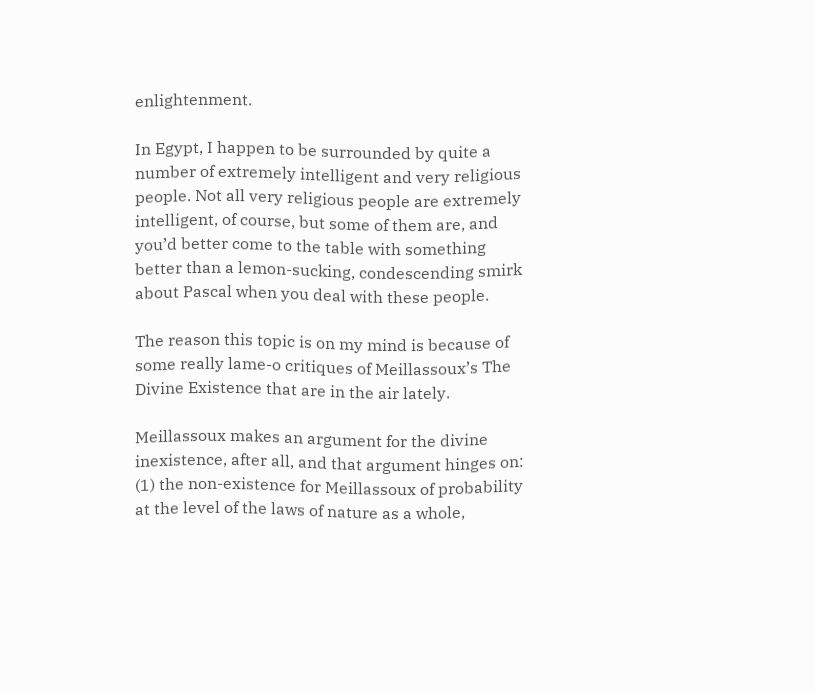enlightenment.

In Egypt, I happen to be surrounded by quite a number of extremely intelligent and very religious people. Not all very religious people are extremely intelligent, of course, but some of them are, and you’d better come to the table with something better than a lemon-sucking, condescending smirk about Pascal when you deal with these people.

The reason this topic is on my mind is because of some really lame-o critiques of Meillassoux’s The Divine Existence that are in the air lately.

Meillassoux makes an argument for the divine inexistence, after all, and that argument hinges on: (1) the non-existence for Meillassoux of probability at the level of the laws of nature as a whole,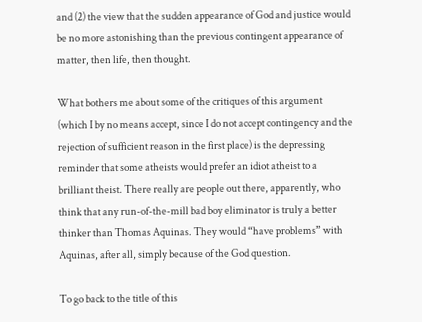and (2) the view that the sudden appearance of God and justice would be no more astonishing than the previous contingent appearance of matter, then life, then thought.

What bothers me about some of the critiques of this argument (which I by no means accept, since I do not accept contingency and the rejection of sufficient reason in the first place) is the depressing reminder that some atheists would prefer an idiot atheist to a brilliant theist. There really are people out there, apparently, who think that any run-of-the-mill bad boy eliminator is truly a better thinker than Thomas Aquinas. They would “have problems” with Aquinas, after all, simply because of the God question.

To go back to the title of this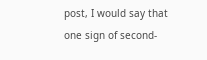post, I would say that one sign of second-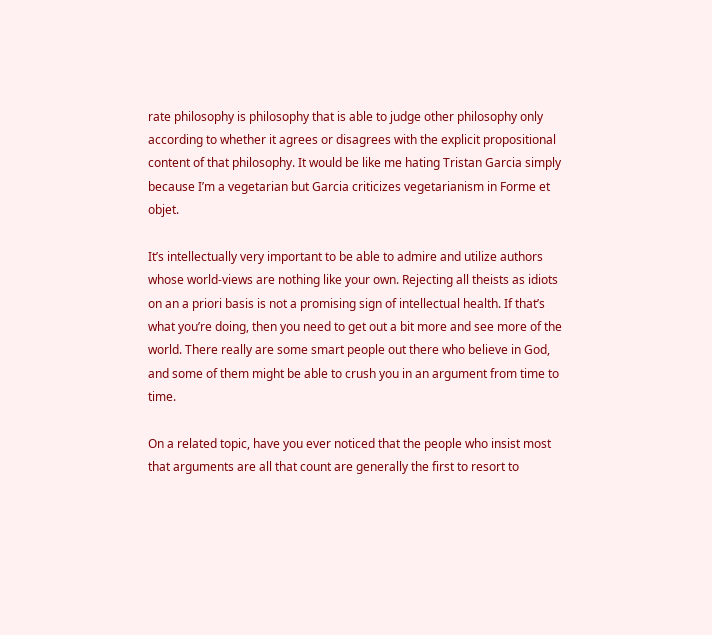rate philosophy is philosophy that is able to judge other philosophy only according to whether it agrees or disagrees with the explicit propositional content of that philosophy. It would be like me hating Tristan Garcia simply because I’m a vegetarian but Garcia criticizes vegetarianism in Forme et objet.

It’s intellectually very important to be able to admire and utilize authors whose world-views are nothing like your own. Rejecting all theists as idiots on an a priori basis is not a promising sign of intellectual health. If that’s what you’re doing, then you need to get out a bit more and see more of the world. There really are some smart people out there who believe in God, and some of them might be able to crush you in an argument from time to time.

On a related topic, have you ever noticed that the people who insist most that arguments are all that count are generally the first to resort to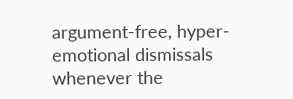argument-free, hyper-emotional dismissals whenever the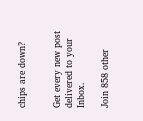chips are down?


Get every new post delivered to your Inbox.

Join 858 other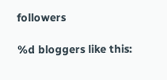followers

%d bloggers like this: